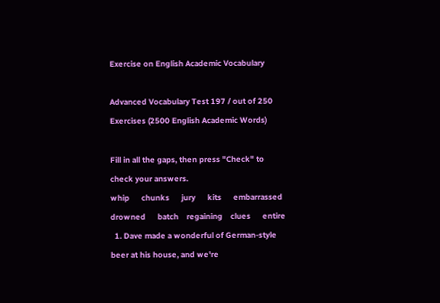Exercise on English Academic Vocabulary

Advanced Vocabulary Test 197 / out of 250 Exercises (2500 English Academic Words)

Fill in all the gaps, then press "Check" to check your answers.
whip      chunks      jury      kits      embarrassed      drowned      batch    regaining    clues      entire
  1. Dave made a wonderful of German-style beer at his house, and we're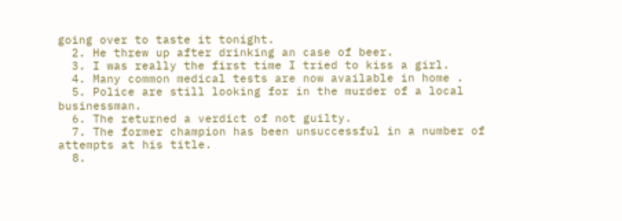going over to taste it tonight.
  2. He threw up after drinking an case of beer.
  3. I was really the first time I tried to kiss a girl.
  4. Many common medical tests are now available in home .
  5. Police are still looking for in the murder of a local businessman.
  6. The returned a verdict of not guilty.
  7. The former champion has been unsuccessful in a number of attempts at his title.
  8.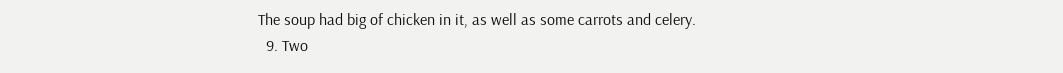The soup had big of chicken in it, as well as some carrots and celery.
  9. Two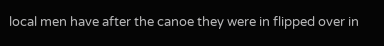local men have after the canoe they were in flipped over in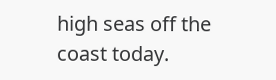high seas off the coast today.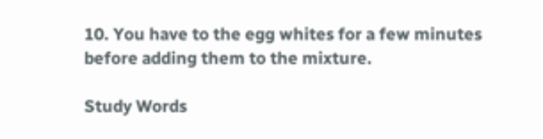10. You have to the egg whites for a few minutes before adding them to the mixture.

Study Words